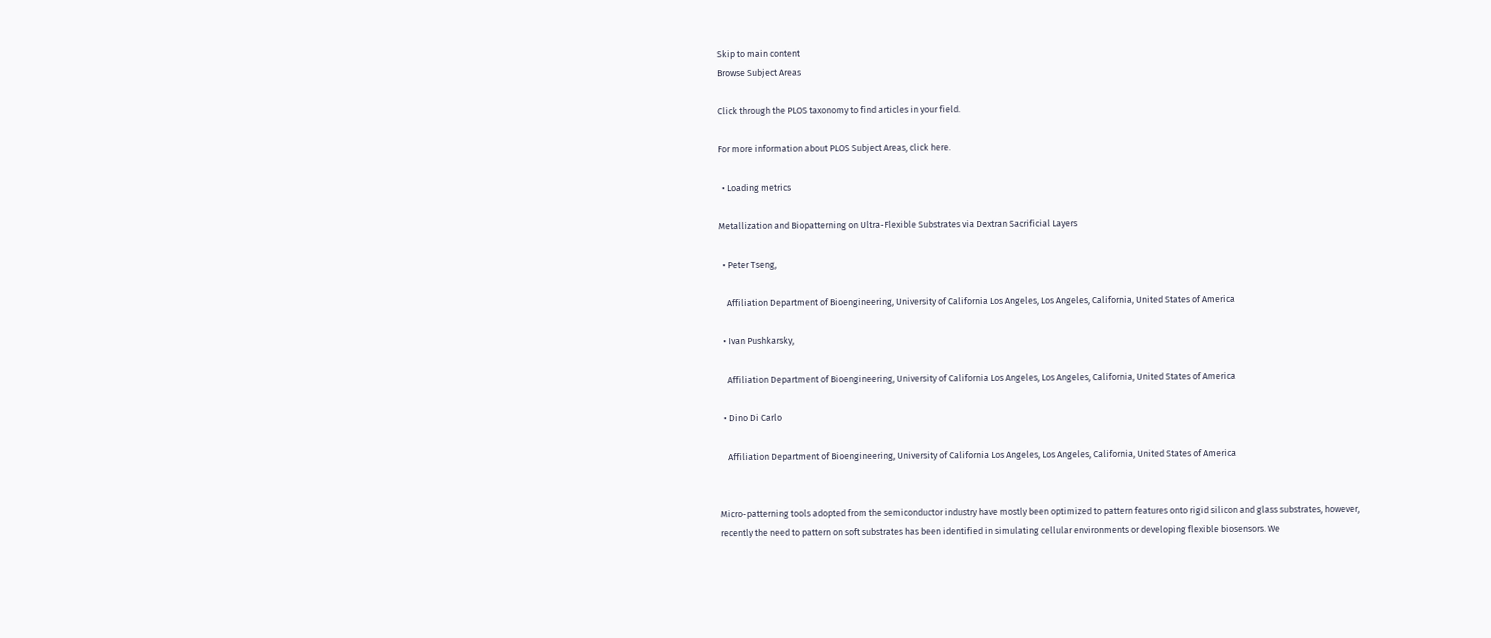Skip to main content
Browse Subject Areas

Click through the PLOS taxonomy to find articles in your field.

For more information about PLOS Subject Areas, click here.

  • Loading metrics

Metallization and Biopatterning on Ultra-Flexible Substrates via Dextran Sacrificial Layers

  • Peter Tseng,

    Affiliation Department of Bioengineering, University of California Los Angeles, Los Angeles, California, United States of America

  • Ivan Pushkarsky,

    Affiliation Department of Bioengineering, University of California Los Angeles, Los Angeles, California, United States of America

  • Dino Di Carlo

    Affiliation Department of Bioengineering, University of California Los Angeles, Los Angeles, California, United States of America


Micro-patterning tools adopted from the semiconductor industry have mostly been optimized to pattern features onto rigid silicon and glass substrates, however, recently the need to pattern on soft substrates has been identified in simulating cellular environments or developing flexible biosensors. We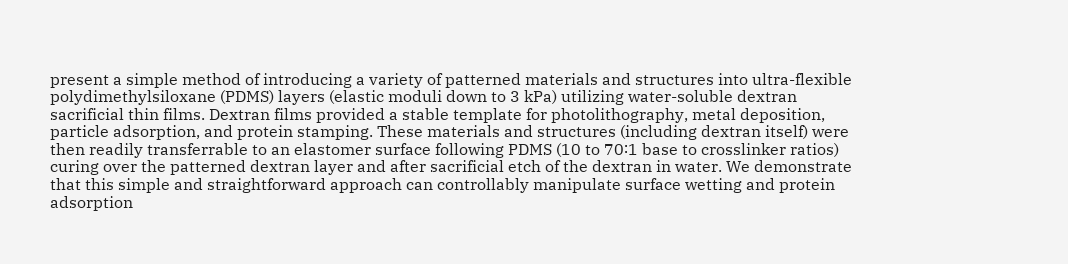present a simple method of introducing a variety of patterned materials and structures into ultra-flexible polydimethylsiloxane (PDMS) layers (elastic moduli down to 3 kPa) utilizing water-soluble dextran sacrificial thin films. Dextran films provided a stable template for photolithography, metal deposition, particle adsorption, and protein stamping. These materials and structures (including dextran itself) were then readily transferrable to an elastomer surface following PDMS (10 to 70∶1 base to crosslinker ratios) curing over the patterned dextran layer and after sacrificial etch of the dextran in water. We demonstrate that this simple and straightforward approach can controllably manipulate surface wetting and protein adsorption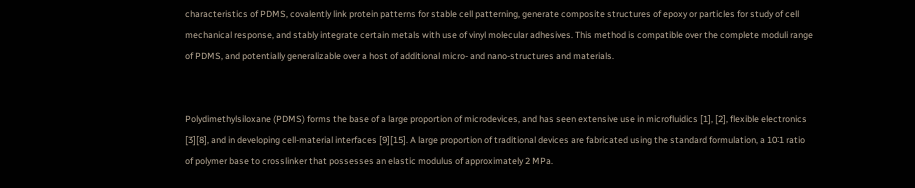characteristics of PDMS, covalently link protein patterns for stable cell patterning, generate composite structures of epoxy or particles for study of cell mechanical response, and stably integrate certain metals with use of vinyl molecular adhesives. This method is compatible over the complete moduli range of PDMS, and potentially generalizable over a host of additional micro- and nano-structures and materials.


Polydimethylsiloxane (PDMS) forms the base of a large proportion of microdevices, and has seen extensive use in microfluidics [1], [2], flexible electronics [3][8], and in developing cell-material interfaces [9][15]. A large proportion of traditional devices are fabricated using the standard formulation, a 10∶1 ratio of polymer base to crosslinker that possesses an elastic modulus of approximately 2 MPa.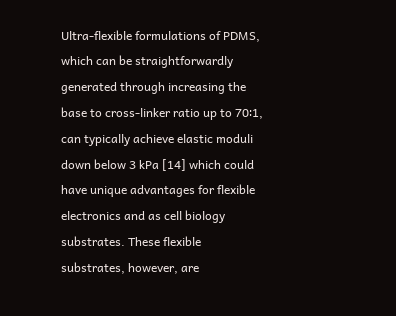Ultra-flexible formulations of PDMS, which can be straightforwardly generated through increasing the base to cross-linker ratio up to 70∶1, can typically achieve elastic moduli down below 3 kPa [14] which could have unique advantages for flexible electronics and as cell biology substrates. These flexible substrates, however, are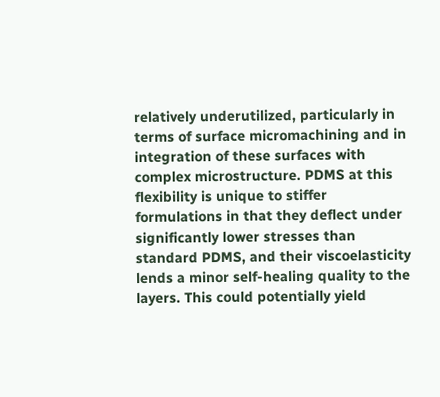relatively underutilized, particularly in terms of surface micromachining and in integration of these surfaces with complex microstructure. PDMS at this flexibility is unique to stiffer formulations in that they deflect under significantly lower stresses than standard PDMS, and their viscoelasticity lends a minor self-healing quality to the layers. This could potentially yield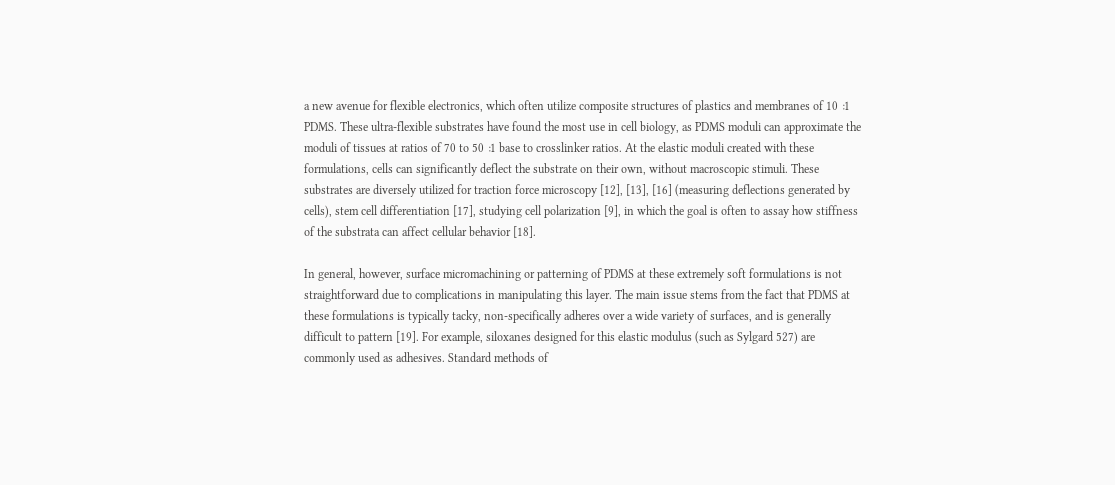a new avenue for flexible electronics, which often utilize composite structures of plastics and membranes of 10∶1 PDMS. These ultra-flexible substrates have found the most use in cell biology, as PDMS moduli can approximate the moduli of tissues at ratios of 70 to 50∶1 base to crosslinker ratios. At the elastic moduli created with these formulations, cells can significantly deflect the substrate on their own, without macroscopic stimuli. These substrates are diversely utilized for traction force microscopy [12], [13], [16] (measuring deflections generated by cells), stem cell differentiation [17], studying cell polarization [9], in which the goal is often to assay how stiffness of the substrata can affect cellular behavior [18].

In general, however, surface micromachining or patterning of PDMS at these extremely soft formulations is not straightforward due to complications in manipulating this layer. The main issue stems from the fact that PDMS at these formulations is typically tacky, non-specifically adheres over a wide variety of surfaces, and is generally difficult to pattern [19]. For example, siloxanes designed for this elastic modulus (such as Sylgard 527) are commonly used as adhesives. Standard methods of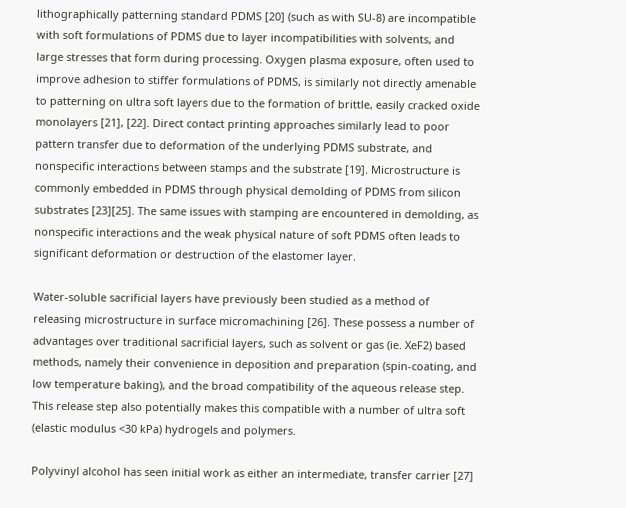lithographically patterning standard PDMS [20] (such as with SU-8) are incompatible with soft formulations of PDMS due to layer incompatibilities with solvents, and large stresses that form during processing. Oxygen plasma exposure, often used to improve adhesion to stiffer formulations of PDMS, is similarly not directly amenable to patterning on ultra soft layers due to the formation of brittle, easily cracked oxide monolayers [21], [22]. Direct contact printing approaches similarly lead to poor pattern transfer due to deformation of the underlying PDMS substrate, and nonspecific interactions between stamps and the substrate [19]. Microstructure is commonly embedded in PDMS through physical demolding of PDMS from silicon substrates [23][25]. The same issues with stamping are encountered in demolding, as nonspecific interactions and the weak physical nature of soft PDMS often leads to significant deformation or destruction of the elastomer layer.

Water-soluble sacrificial layers have previously been studied as a method of releasing microstructure in surface micromachining [26]. These possess a number of advantages over traditional sacrificial layers, such as solvent or gas (ie. XeF2) based methods, namely their convenience in deposition and preparation (spin-coating, and low temperature baking), and the broad compatibility of the aqueous release step. This release step also potentially makes this compatible with a number of ultra soft (elastic modulus <30 kPa) hydrogels and polymers.

Polyvinyl alcohol has seen initial work as either an intermediate, transfer carrier [27]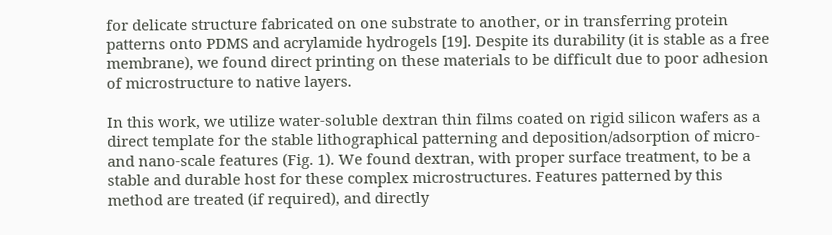for delicate structure fabricated on one substrate to another, or in transferring protein patterns onto PDMS and acrylamide hydrogels [19]. Despite its durability (it is stable as a free membrane), we found direct printing on these materials to be difficult due to poor adhesion of microstructure to native layers.

In this work, we utilize water-soluble dextran thin films coated on rigid silicon wafers as a direct template for the stable lithographical patterning and deposition/adsorption of micro- and nano-scale features (Fig. 1). We found dextran, with proper surface treatment, to be a stable and durable host for these complex microstructures. Features patterned by this method are treated (if required), and directly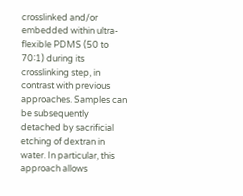crosslinked and/or embedded within ultra-flexible PDMS (50 to 70∶1) during its crosslinking step, in contrast with previous approaches. Samples can be subsequently detached by sacrificial etching of dextran in water. In particular, this approach allows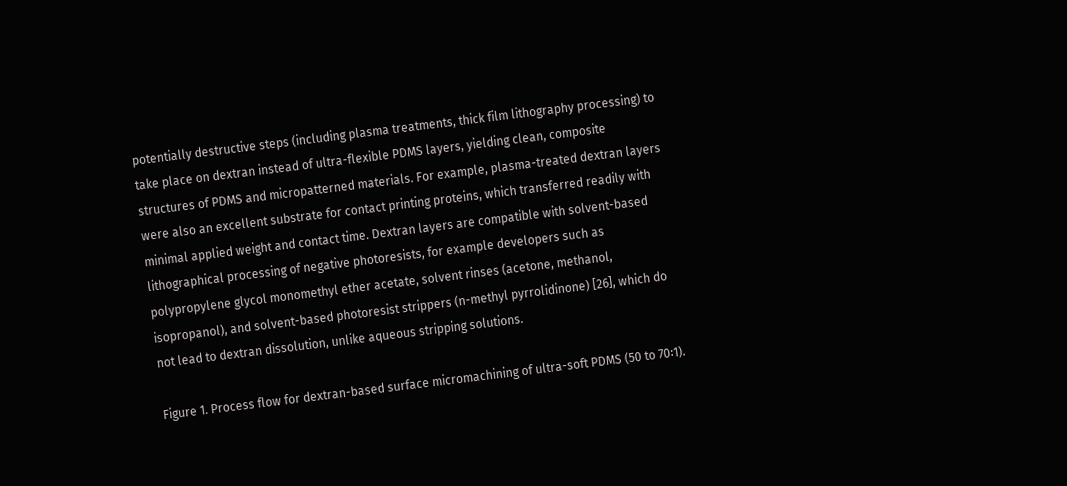potentially destructive steps (including plasma treatments, thick film lithography processing) to take place on dextran instead of ultra-flexible PDMS layers, yielding clean, composite structures of PDMS and micropatterned materials. For example, plasma-treated dextran layers were also an excellent substrate for contact printing proteins, which transferred readily with minimal applied weight and contact time. Dextran layers are compatible with solvent-based lithographical processing of negative photoresists, for example developers such as polypropylene glycol monomethyl ether acetate, solvent rinses (acetone, methanol, isopropanol), and solvent-based photoresist strippers (n-methyl pyrrolidinone) [26], which do not lead to dextran dissolution, unlike aqueous stripping solutions.

Figure 1. Process flow for dextran-based surface micromachining of ultra-soft PDMS (50 to 70∶1).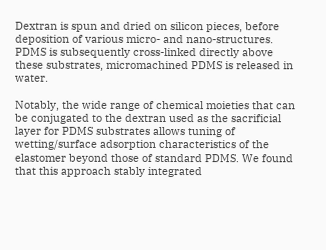Dextran is spun and dried on silicon pieces, before deposition of various micro- and nano-structures. PDMS is subsequently cross-linked directly above these substrates, micromachined PDMS is released in water.

Notably, the wide range of chemical moieties that can be conjugated to the dextran used as the sacrificial layer for PDMS substrates allows tuning of wetting/surface adsorption characteristics of the elastomer beyond those of standard PDMS. We found that this approach stably integrated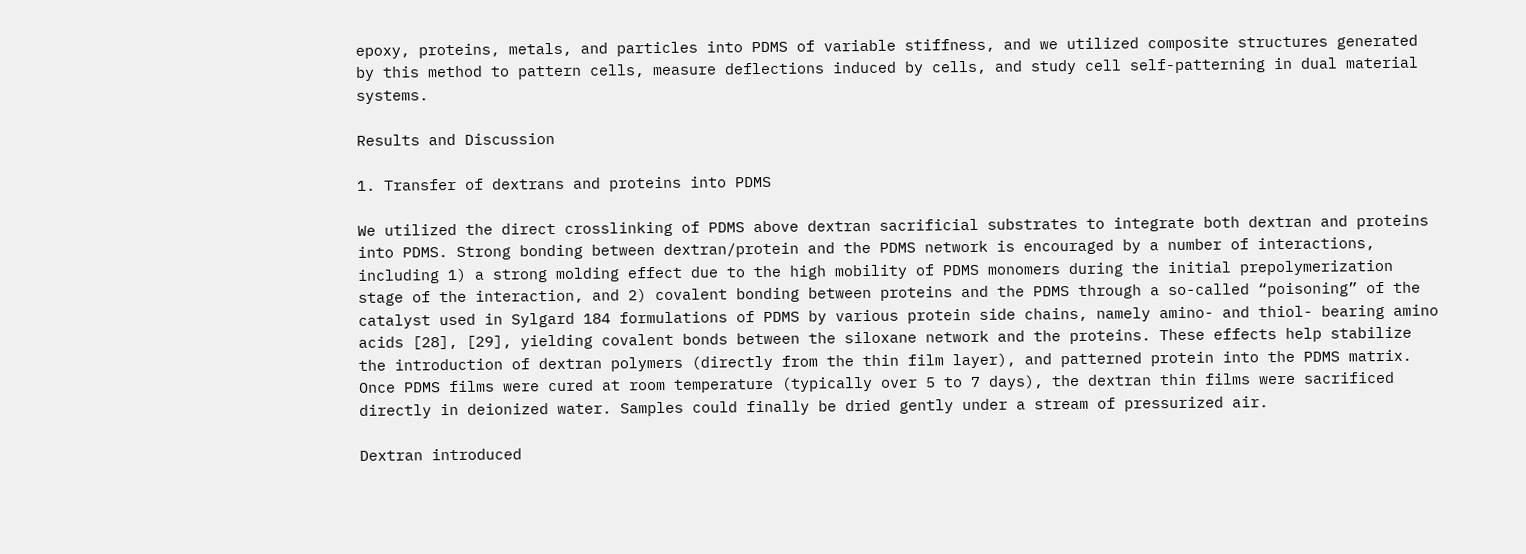epoxy, proteins, metals, and particles into PDMS of variable stiffness, and we utilized composite structures generated by this method to pattern cells, measure deflections induced by cells, and study cell self-patterning in dual material systems.

Results and Discussion

1. Transfer of dextrans and proteins into PDMS

We utilized the direct crosslinking of PDMS above dextran sacrificial substrates to integrate both dextran and proteins into PDMS. Strong bonding between dextran/protein and the PDMS network is encouraged by a number of interactions, including 1) a strong molding effect due to the high mobility of PDMS monomers during the initial prepolymerization stage of the interaction, and 2) covalent bonding between proteins and the PDMS through a so-called “poisoning” of the catalyst used in Sylgard 184 formulations of PDMS by various protein side chains, namely amino- and thiol- bearing amino acids [28], [29], yielding covalent bonds between the siloxane network and the proteins. These effects help stabilize the introduction of dextran polymers (directly from the thin film layer), and patterned protein into the PDMS matrix. Once PDMS films were cured at room temperature (typically over 5 to 7 days), the dextran thin films were sacrificed directly in deionized water. Samples could finally be dried gently under a stream of pressurized air.

Dextran introduced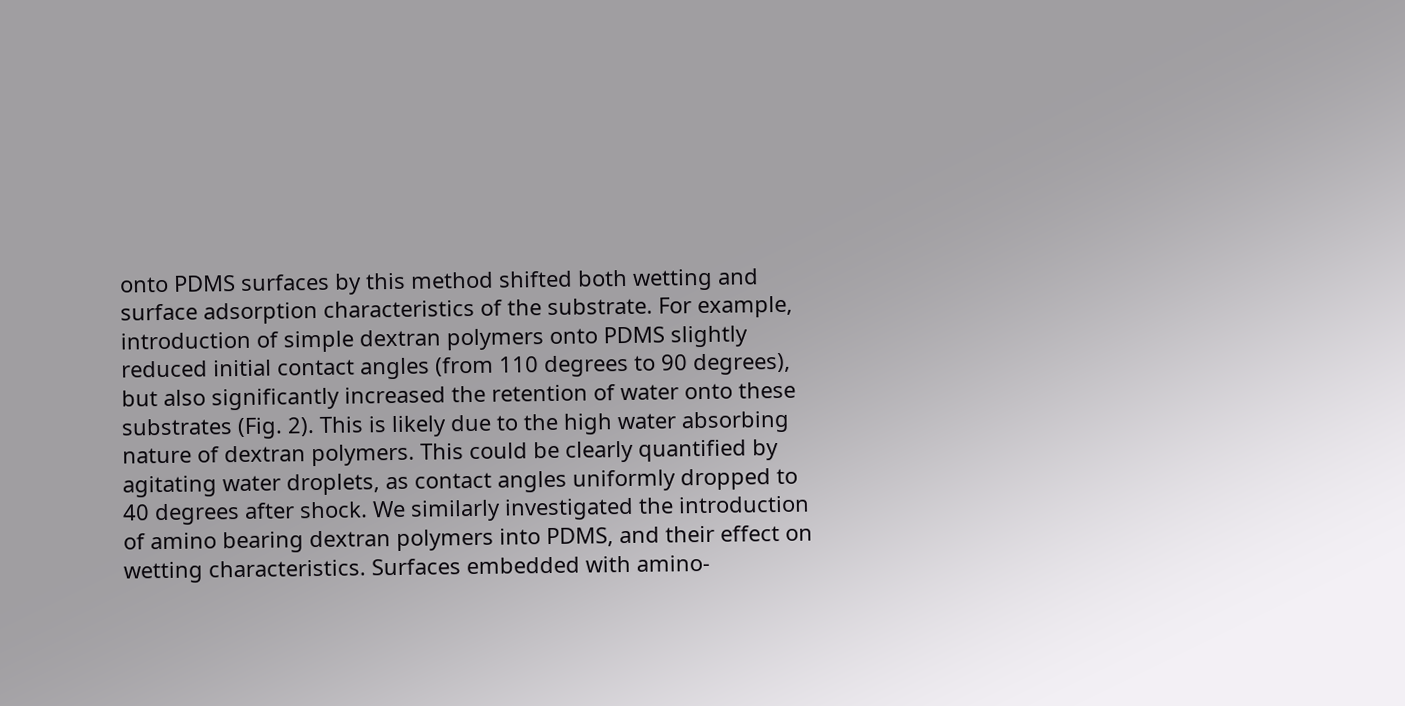onto PDMS surfaces by this method shifted both wetting and surface adsorption characteristics of the substrate. For example, introduction of simple dextran polymers onto PDMS slightly reduced initial contact angles (from 110 degrees to 90 degrees), but also significantly increased the retention of water onto these substrates (Fig. 2). This is likely due to the high water absorbing nature of dextran polymers. This could be clearly quantified by agitating water droplets, as contact angles uniformly dropped to 40 degrees after shock. We similarly investigated the introduction of amino bearing dextran polymers into PDMS, and their effect on wetting characteristics. Surfaces embedded with amino-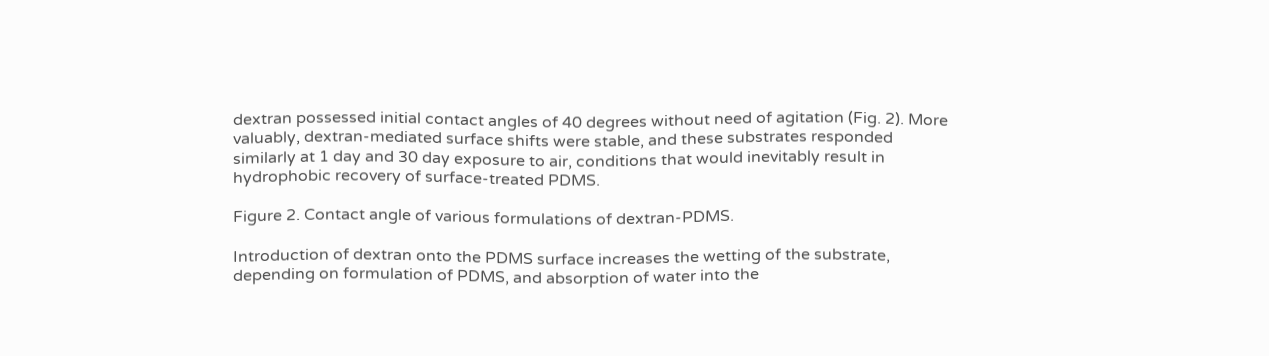dextran possessed initial contact angles of 40 degrees without need of agitation (Fig. 2). More valuably, dextran-mediated surface shifts were stable, and these substrates responded similarly at 1 day and 30 day exposure to air, conditions that would inevitably result in hydrophobic recovery of surface-treated PDMS.

Figure 2. Contact angle of various formulations of dextran-PDMS.

Introduction of dextran onto the PDMS surface increases the wetting of the substrate, depending on formulation of PDMS, and absorption of water into the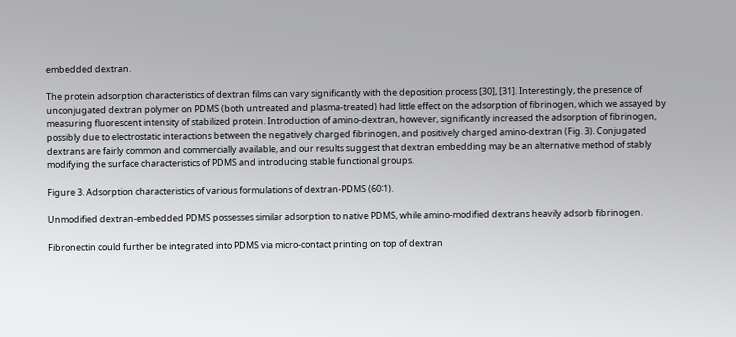embedded dextran.

The protein adsorption characteristics of dextran films can vary significantly with the deposition process [30], [31]. Interestingly, the presence of unconjugated dextran polymer on PDMS (both untreated and plasma-treated) had little effect on the adsorption of fibrinogen, which we assayed by measuring fluorescent intensity of stabilized protein. Introduction of amino-dextran, however, significantly increased the adsorption of fibrinogen, possibly due to electrostatic interactions between the negatively charged fibrinogen, and positively charged amino-dextran (Fig. 3). Conjugated dextrans are fairly common and commercially available, and our results suggest that dextran embedding may be an alternative method of stably modifying the surface characteristics of PDMS and introducing stable functional groups.

Figure 3. Adsorption characteristics of various formulations of dextran-PDMS (60∶1).

Unmodified dextran-embedded PDMS possesses similar adsorption to native PDMS, while amino-modified dextrans heavily adsorb fibrinogen.

Fibronectin could further be integrated into PDMS via micro-contact printing on top of dextran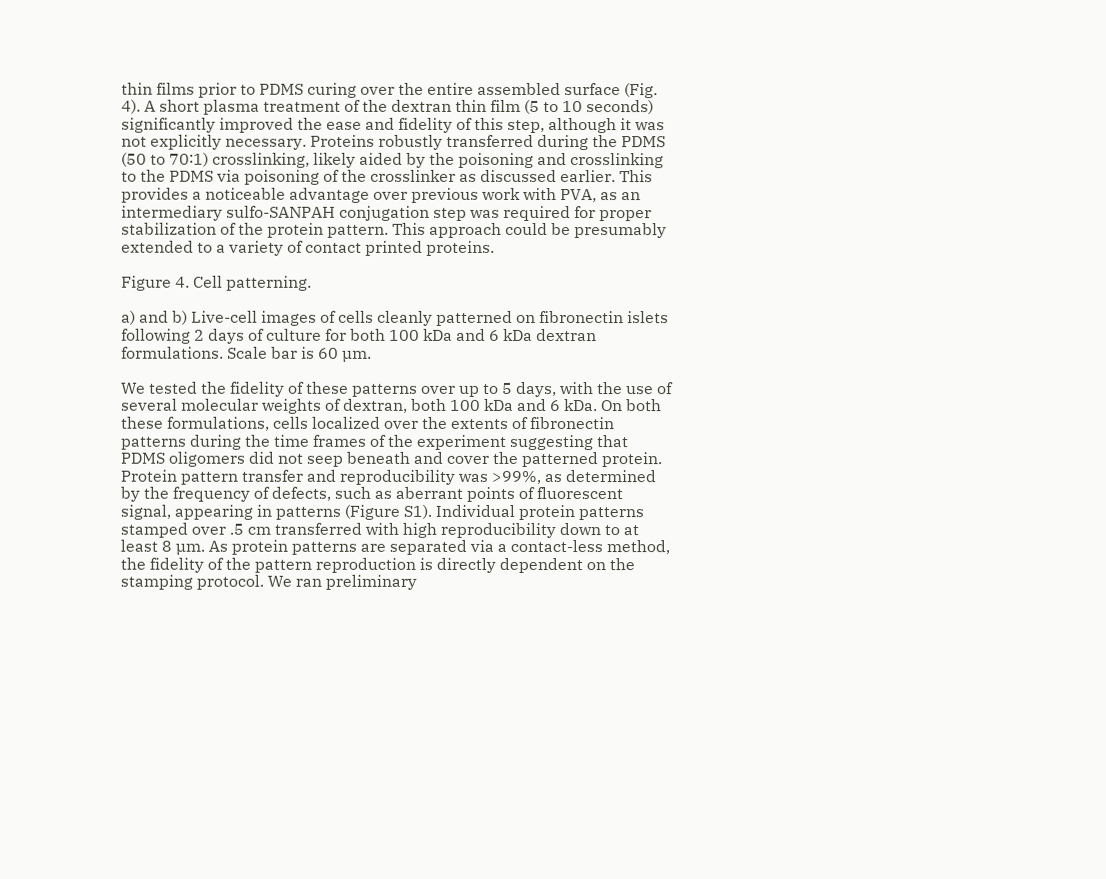thin films prior to PDMS curing over the entire assembled surface (Fig. 4). A short plasma treatment of the dextran thin film (5 to 10 seconds) significantly improved the ease and fidelity of this step, although it was not explicitly necessary. Proteins robustly transferred during the PDMS (50 to 70∶1) crosslinking, likely aided by the poisoning and crosslinking to the PDMS via poisoning of the crosslinker as discussed earlier. This provides a noticeable advantage over previous work with PVA, as an intermediary sulfo-SANPAH conjugation step was required for proper stabilization of the protein pattern. This approach could be presumably extended to a variety of contact printed proteins.

Figure 4. Cell patterning.

a) and b) Live-cell images of cells cleanly patterned on fibronectin islets following 2 days of culture for both 100 kDa and 6 kDa dextran formulations. Scale bar is 60 µm.

We tested the fidelity of these patterns over up to 5 days, with the use of several molecular weights of dextran, both 100 kDa and 6 kDa. On both these formulations, cells localized over the extents of fibronectin patterns during the time frames of the experiment suggesting that PDMS oligomers did not seep beneath and cover the patterned protein. Protein pattern transfer and reproducibility was >99%, as determined by the frequency of defects, such as aberrant points of fluorescent signal, appearing in patterns (Figure S1). Individual protein patterns stamped over .5 cm transferred with high reproducibility down to at least 8 µm. As protein patterns are separated via a contact-less method, the fidelity of the pattern reproduction is directly dependent on the stamping protocol. We ran preliminary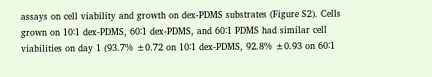assays on cell viability and growth on dex-PDMS substrates (Figure S2). Cells grown on 10∶1 dex-PDMS, 60∶1 dex-PDMS, and 60∶1 PDMS had similar cell viabilities on day 1 (93.7% ±0.72 on 10∶1 dex-PDMS, 92.8% ±0.93 on 60∶1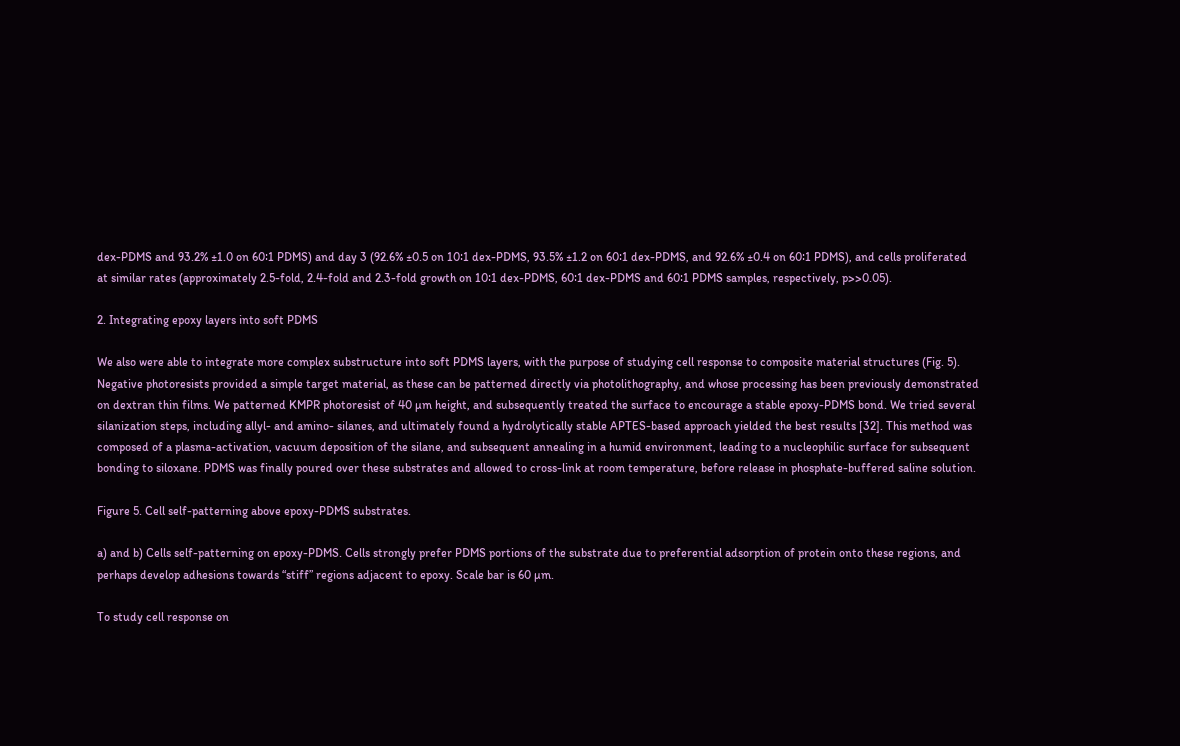dex-PDMS and 93.2% ±1.0 on 60∶1 PDMS) and day 3 (92.6% ±0.5 on 10∶1 dex-PDMS, 93.5% ±1.2 on 60∶1 dex-PDMS, and 92.6% ±0.4 on 60∶1 PDMS), and cells proliferated at similar rates (approximately 2.5-fold, 2.4-fold and 2.3-fold growth on 10∶1 dex-PDMS, 60∶1 dex-PDMS and 60∶1 PDMS samples, respectively, p>>0.05).

2. Integrating epoxy layers into soft PDMS

We also were able to integrate more complex substructure into soft PDMS layers, with the purpose of studying cell response to composite material structures (Fig. 5). Negative photoresists provided a simple target material, as these can be patterned directly via photolithography, and whose processing has been previously demonstrated on dextran thin films. We patterned KMPR photoresist of 40 µm height, and subsequently treated the surface to encourage a stable epoxy-PDMS bond. We tried several silanization steps, including allyl- and amino- silanes, and ultimately found a hydrolytically stable APTES-based approach yielded the best results [32]. This method was composed of a plasma-activation, vacuum deposition of the silane, and subsequent annealing in a humid environment, leading to a nucleophilic surface for subsequent bonding to siloxane. PDMS was finally poured over these substrates and allowed to cross-link at room temperature, before release in phosphate-buffered saline solution.

Figure 5. Cell self-patterning above epoxy-PDMS substrates.

a) and b) Cells self-patterning on epoxy-PDMS. Cells strongly prefer PDMS portions of the substrate due to preferential adsorption of protein onto these regions, and perhaps develop adhesions towards “stiff” regions adjacent to epoxy. Scale bar is 60 µm.

To study cell response on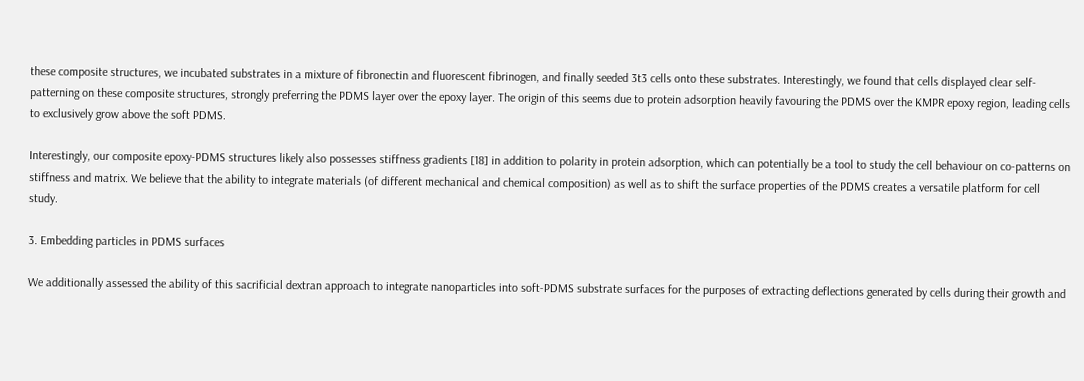these composite structures, we incubated substrates in a mixture of fibronectin and fluorescent fibrinogen, and finally seeded 3t3 cells onto these substrates. Interestingly, we found that cells displayed clear self-patterning on these composite structures, strongly preferring the PDMS layer over the epoxy layer. The origin of this seems due to protein adsorption heavily favouring the PDMS over the KMPR epoxy region, leading cells to exclusively grow above the soft PDMS.

Interestingly, our composite epoxy-PDMS structures likely also possesses stiffness gradients [18] in addition to polarity in protein adsorption, which can potentially be a tool to study the cell behaviour on co-patterns on stiffness and matrix. We believe that the ability to integrate materials (of different mechanical and chemical composition) as well as to shift the surface properties of the PDMS creates a versatile platform for cell study.

3. Embedding particles in PDMS surfaces

We additionally assessed the ability of this sacrificial dextran approach to integrate nanoparticles into soft-PDMS substrate surfaces for the purposes of extracting deflections generated by cells during their growth and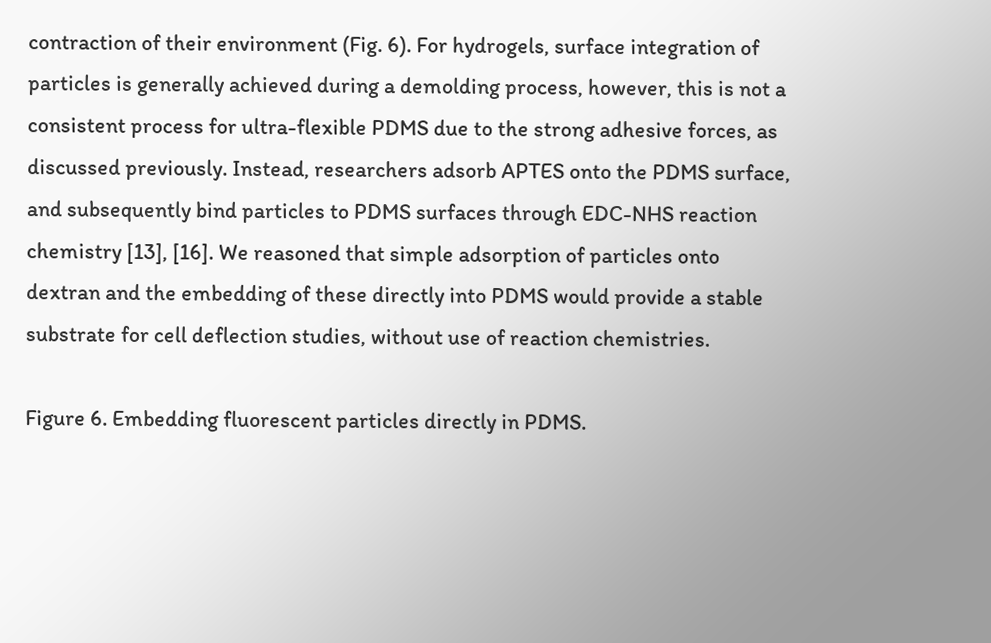contraction of their environment (Fig. 6). For hydrogels, surface integration of particles is generally achieved during a demolding process, however, this is not a consistent process for ultra-flexible PDMS due to the strong adhesive forces, as discussed previously. Instead, researchers adsorb APTES onto the PDMS surface, and subsequently bind particles to PDMS surfaces through EDC-NHS reaction chemistry [13], [16]. We reasoned that simple adsorption of particles onto dextran and the embedding of these directly into PDMS would provide a stable substrate for cell deflection studies, without use of reaction chemistries.

Figure 6. Embedding fluorescent particles directly in PDMS.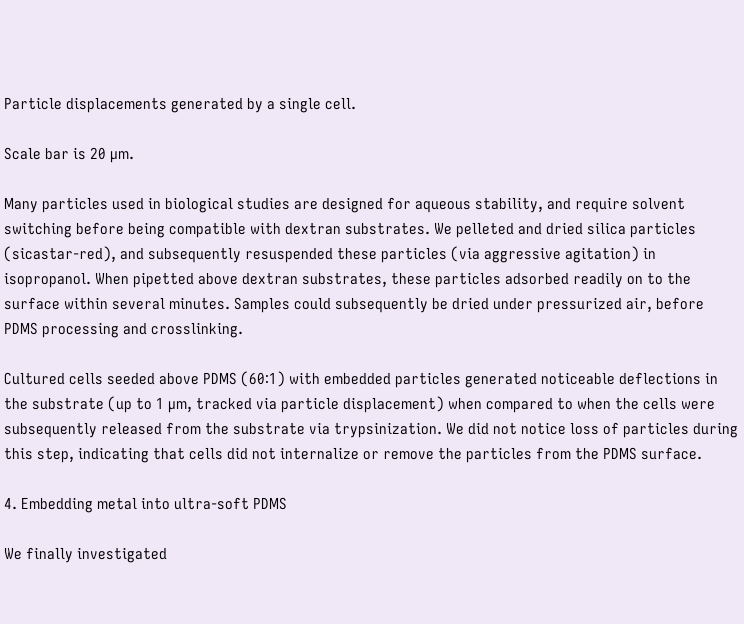Particle displacements generated by a single cell.

Scale bar is 20 µm.

Many particles used in biological studies are designed for aqueous stability, and require solvent switching before being compatible with dextran substrates. We pelleted and dried silica particles (sicastar-red), and subsequently resuspended these particles (via aggressive agitation) in isopropanol. When pipetted above dextran substrates, these particles adsorbed readily on to the surface within several minutes. Samples could subsequently be dried under pressurized air, before PDMS processing and crosslinking.

Cultured cells seeded above PDMS (60∶1) with embedded particles generated noticeable deflections in the substrate (up to 1 µm, tracked via particle displacement) when compared to when the cells were subsequently released from the substrate via trypsinization. We did not notice loss of particles during this step, indicating that cells did not internalize or remove the particles from the PDMS surface.

4. Embedding metal into ultra-soft PDMS

We finally investigated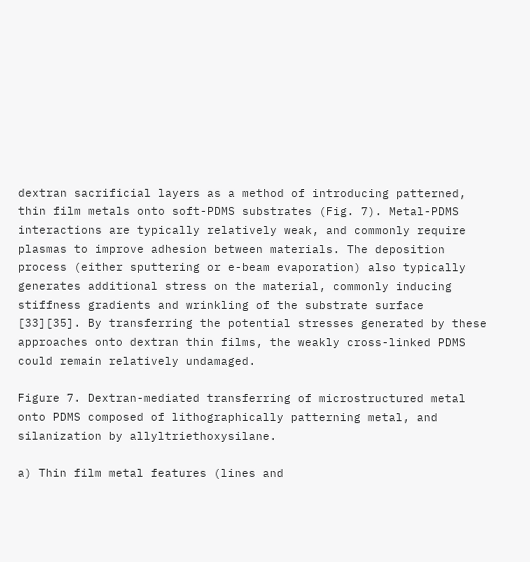dextran sacrificial layers as a method of introducing patterned, thin film metals onto soft-PDMS substrates (Fig. 7). Metal-PDMS interactions are typically relatively weak, and commonly require plasmas to improve adhesion between materials. The deposition process (either sputtering or e-beam evaporation) also typically generates additional stress on the material, commonly inducing stiffness gradients and wrinkling of the substrate surface [33][35]. By transferring the potential stresses generated by these approaches onto dextran thin films, the weakly cross-linked PDMS could remain relatively undamaged.

Figure 7. Dextran-mediated transferring of microstructured metal onto PDMS composed of lithographically patterning metal, and silanization by allyltriethoxysilane.

a) Thin film metal features (lines and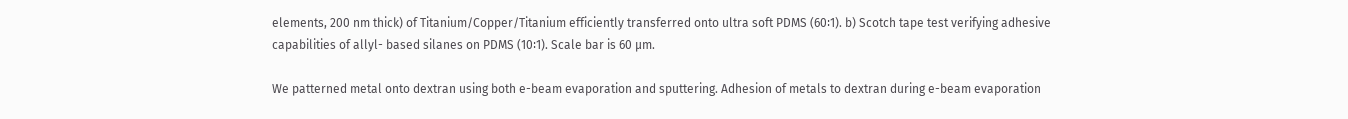elements, 200 nm thick) of Titanium/Copper/Titanium efficiently transferred onto ultra soft PDMS (60∶1). b) Scotch tape test verifying adhesive capabilities of allyl- based silanes on PDMS (10∶1). Scale bar is 60 µm.

We patterned metal onto dextran using both e-beam evaporation and sputtering. Adhesion of metals to dextran during e-beam evaporation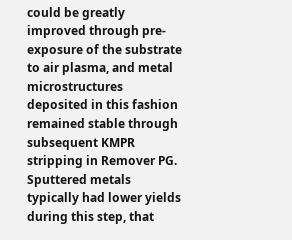could be greatly improved through pre-exposure of the substrate to air plasma, and metal microstructures deposited in this fashion remained stable through subsequent KMPR stripping in Remover PG. Sputtered metals typically had lower yields during this step, that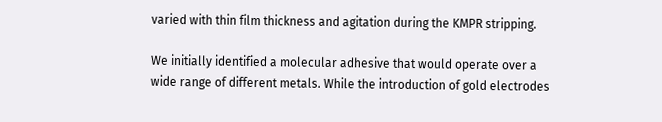varied with thin film thickness and agitation during the KMPR stripping.

We initially identified a molecular adhesive that would operate over a wide range of different metals. While the introduction of gold electrodes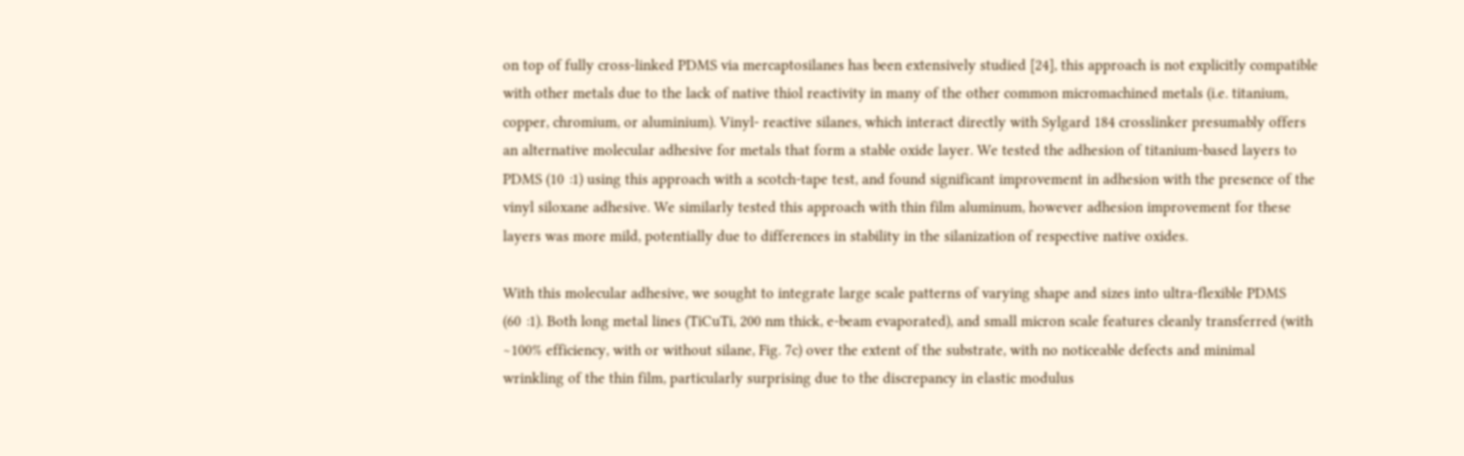on top of fully cross-linked PDMS via mercaptosilanes has been extensively studied [24], this approach is not explicitly compatible with other metals due to the lack of native thiol reactivity in many of the other common micromachined metals (i.e. titanium, copper, chromium, or aluminium). Vinyl- reactive silanes, which interact directly with Sylgard 184 crosslinker presumably offers an alternative molecular adhesive for metals that form a stable oxide layer. We tested the adhesion of titanium-based layers to PDMS (10∶1) using this approach with a scotch-tape test, and found significant improvement in adhesion with the presence of the vinyl siloxane adhesive. We similarly tested this approach with thin film aluminum, however adhesion improvement for these layers was more mild, potentially due to differences in stability in the silanization of respective native oxides.

With this molecular adhesive, we sought to integrate large scale patterns of varying shape and sizes into ultra-flexible PDMS (60∶1). Both long metal lines (TiCuTi, 200 nm thick, e-beam evaporated), and small micron scale features cleanly transferred (with ∼100% efficiency, with or without silane, Fig. 7c) over the extent of the substrate, with no noticeable defects and minimal wrinkling of the thin film, particularly surprising due to the discrepancy in elastic modulus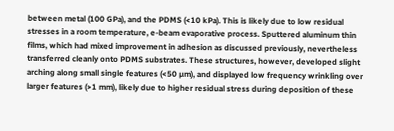between metal (100 GPa), and the PDMS (<10 kPa). This is likely due to low residual stresses in a room temperature, e-beam evaporative process. Sputtered aluminum thin films, which had mixed improvement in adhesion as discussed previously, nevertheless transferred cleanly onto PDMS substrates. These structures, however, developed slight arching along small single features (<50 µm), and displayed low frequency wrinkling over larger features (>1 mm), likely due to higher residual stress during deposition of these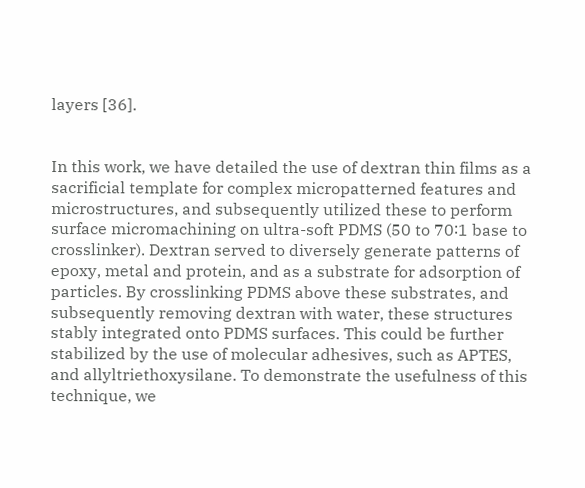layers [36].


In this work, we have detailed the use of dextran thin films as a sacrificial template for complex micropatterned features and microstructures, and subsequently utilized these to perform surface micromachining on ultra-soft PDMS (50 to 70∶1 base to crosslinker). Dextran served to diversely generate patterns of epoxy, metal and protein, and as a substrate for adsorption of particles. By crosslinking PDMS above these substrates, and subsequently removing dextran with water, these structures stably integrated onto PDMS surfaces. This could be further stabilized by the use of molecular adhesives, such as APTES, and allyltriethoxysilane. To demonstrate the usefulness of this technique, we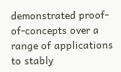demonstrated proof-of-concepts over a range of applications to stably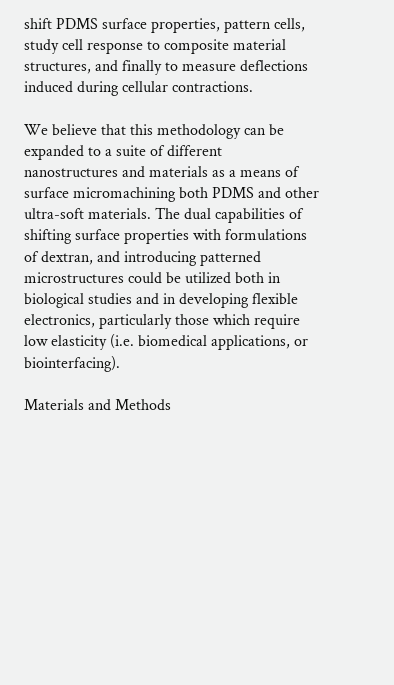shift PDMS surface properties, pattern cells, study cell response to composite material structures, and finally to measure deflections induced during cellular contractions.

We believe that this methodology can be expanded to a suite of different nanostructures and materials as a means of surface micromachining both PDMS and other ultra-soft materials. The dual capabilities of shifting surface properties with formulations of dextran, and introducing patterned microstructures could be utilized both in biological studies and in developing flexible electronics, particularly those which require low elasticity (i.e. biomedical applications, or biointerfacing).

Materials and Methods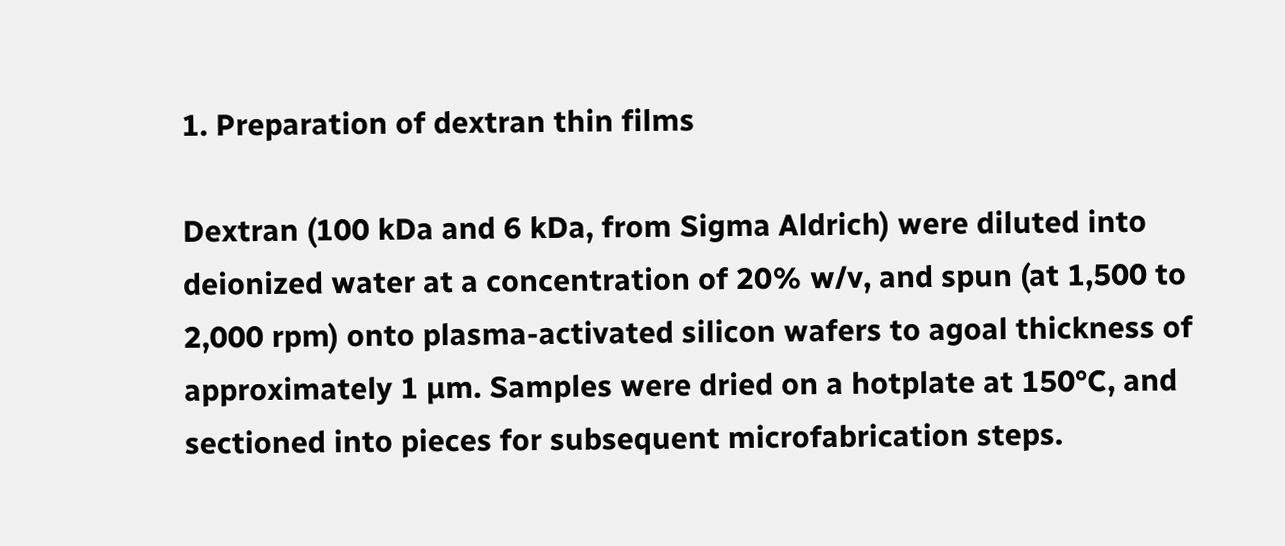1. Preparation of dextran thin films

Dextran (100 kDa and 6 kDa, from Sigma Aldrich) were diluted into deionized water at a concentration of 20% w/v, and spun (at 1,500 to 2,000 rpm) onto plasma-activated silicon wafers to agoal thickness of approximately 1 µm. Samples were dried on a hotplate at 150°C, and sectioned into pieces for subsequent microfabrication steps.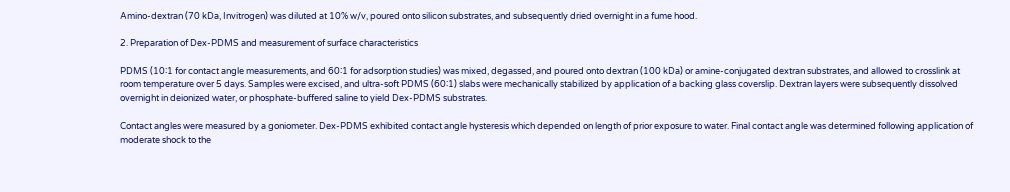Amino-dextran (70 kDa, Invitrogen) was diluted at 10% w/v, poured onto silicon substrates, and subsequently dried overnight in a fume hood.

2. Preparation of Dex-PDMS and measurement of surface characteristics

PDMS (10∶1 for contact angle measurements, and 60∶1 for adsorption studies) was mixed, degassed, and poured onto dextran (100 kDa) or amine-conjugated dextran substrates, and allowed to crosslink at room temperature over 5 days. Samples were excised, and ultra-soft PDMS (60∶1) slabs were mechanically stabilized by application of a backing glass coverslip. Dextran layers were subsequently dissolved overnight in deionized water, or phosphate-buffered saline to yield Dex-PDMS substrates.

Contact angles were measured by a goniometer. Dex-PDMS exhibited contact angle hysteresis which depended on length of prior exposure to water. Final contact angle was determined following application of moderate shock to the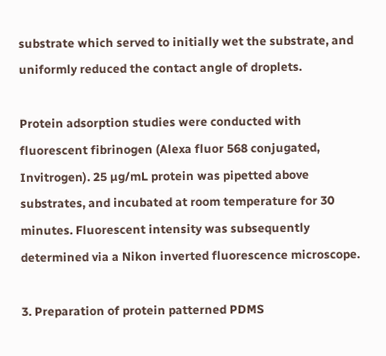substrate which served to initially wet the substrate, and uniformly reduced the contact angle of droplets.

Protein adsorption studies were conducted with fluorescent fibrinogen (Alexa fluor 568 conjugated, Invitrogen). 25 µg/mL protein was pipetted above substrates, and incubated at room temperature for 30 minutes. Fluorescent intensity was subsequently determined via a Nikon inverted fluorescence microscope.

3. Preparation of protein patterned PDMS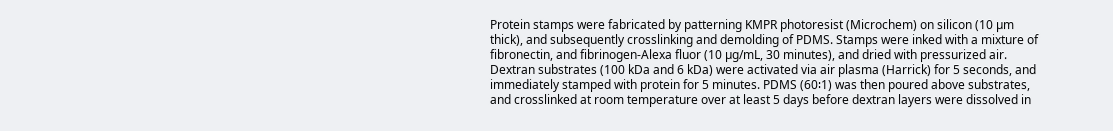Protein stamps were fabricated by patterning KMPR photoresist (Microchem) on silicon (10 µm thick), and subsequently crosslinking and demolding of PDMS. Stamps were inked with a mixture of fibronectin, and fibrinogen-Alexa fluor (10 µg/mL, 30 minutes), and dried with pressurized air. Dextran substrates (100 kDa and 6 kDa) were activated via air plasma (Harrick) for 5 seconds, and immediately stamped with protein for 5 minutes. PDMS (60∶1) was then poured above substrates, and crosslinked at room temperature over at least 5 days before dextran layers were dissolved in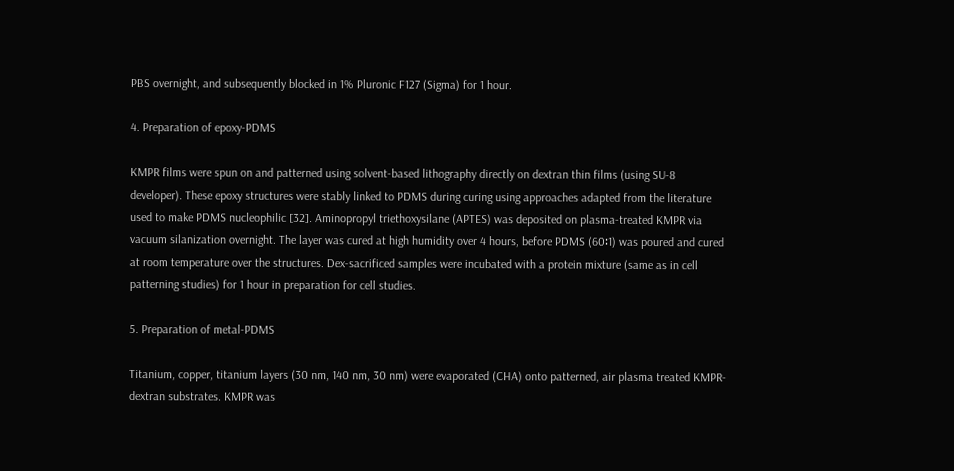PBS overnight, and subsequently blocked in 1% Pluronic F127 (Sigma) for 1 hour.

4. Preparation of epoxy-PDMS

KMPR films were spun on and patterned using solvent-based lithography directly on dextran thin films (using SU-8 developer). These epoxy structures were stably linked to PDMS during curing using approaches adapted from the literature used to make PDMS nucleophilic [32]. Aminopropyl triethoxysilane (APTES) was deposited on plasma-treated KMPR via vacuum silanization overnight. The layer was cured at high humidity over 4 hours, before PDMS (60∶1) was poured and cured at room temperature over the structures. Dex-sacrificed samples were incubated with a protein mixture (same as in cell patterning studies) for 1 hour in preparation for cell studies.

5. Preparation of metal-PDMS

Titanium, copper, titanium layers (30 nm, 140 nm, 30 nm) were evaporated (CHA) onto patterned, air plasma treated KMPR-dextran substrates. KMPR was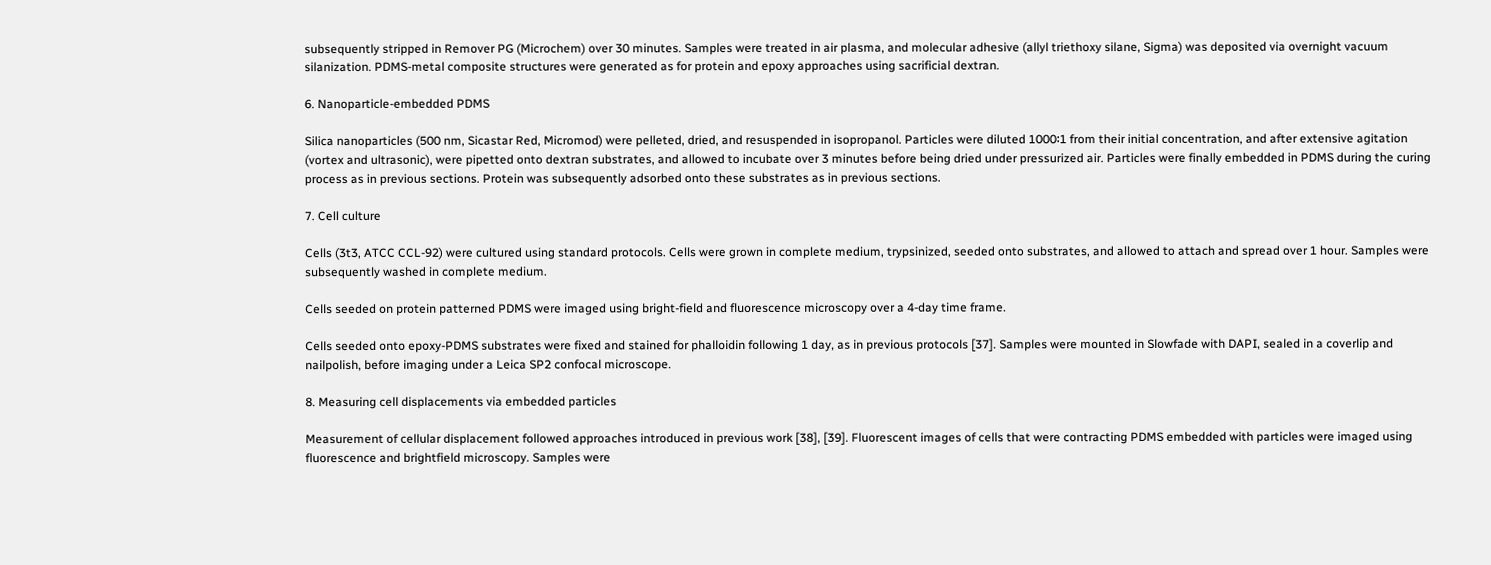subsequently stripped in Remover PG (Microchem) over 30 minutes. Samples were treated in air plasma, and molecular adhesive (allyl triethoxy silane, Sigma) was deposited via overnight vacuum silanization. PDMS-metal composite structures were generated as for protein and epoxy approaches using sacrificial dextran.

6. Nanoparticle-embedded PDMS

Silica nanoparticles (500 nm, Sicastar Red, Micromod) were pelleted, dried, and resuspended in isopropanol. Particles were diluted 1000∶1 from their initial concentration, and after extensive agitation (vortex and ultrasonic), were pipetted onto dextran substrates, and allowed to incubate over 3 minutes before being dried under pressurized air. Particles were finally embedded in PDMS during the curing process as in previous sections. Protein was subsequently adsorbed onto these substrates as in previous sections.

7. Cell culture

Cells (3t3, ATCC CCL-92) were cultured using standard protocols. Cells were grown in complete medium, trypsinized, seeded onto substrates, and allowed to attach and spread over 1 hour. Samples were subsequently washed in complete medium.

Cells seeded on protein patterned PDMS were imaged using bright-field and fluorescence microscopy over a 4-day time frame.

Cells seeded onto epoxy-PDMS substrates were fixed and stained for phalloidin following 1 day, as in previous protocols [37]. Samples were mounted in Slowfade with DAPI, sealed in a coverlip and nailpolish, before imaging under a Leica SP2 confocal microscope.

8. Measuring cell displacements via embedded particles

Measurement of cellular displacement followed approaches introduced in previous work [38], [39]. Fluorescent images of cells that were contracting PDMS embedded with particles were imaged using fluorescence and brightfield microscopy. Samples were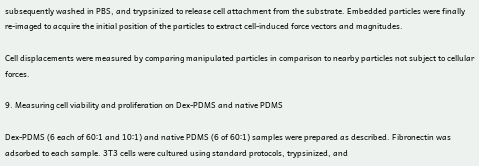subsequently washed in PBS, and trypsinized to release cell attachment from the substrate. Embedded particles were finally re-imaged to acquire the initial position of the particles to extract cell-induced force vectors and magnitudes.

Cell displacements were measured by comparing manipulated particles in comparison to nearby particles not subject to cellular forces.

9. Measuring cell viability and proliferation on Dex-PDMS and native PDMS

Dex-PDMS (6 each of 60∶1 and 10∶1) and native PDMS (6 of 60∶1) samples were prepared as described. Fibronectin was adsorbed to each sample. 3T3 cells were cultured using standard protocols, trypsinized, and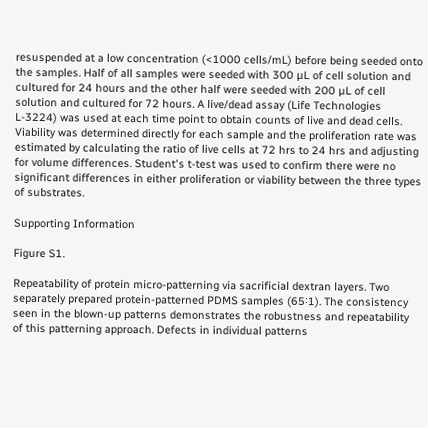resuspended at a low concentration (<1000 cells/mL) before being seeded onto the samples. Half of all samples were seeded with 300 µL of cell solution and cultured for 24 hours and the other half were seeded with 200 µL of cell solution and cultured for 72 hours. A live/dead assay (Life Technologies L-3224) was used at each time point to obtain counts of live and dead cells. Viability was determined directly for each sample and the proliferation rate was estimated by calculating the ratio of live cells at 72 hrs to 24 hrs and adjusting for volume differences. Student's t-test was used to confirm there were no significant differences in either proliferation or viability between the three types of substrates.

Supporting Information

Figure S1.

Repeatability of protein micro-patterning via sacrificial dextran layers. Two separately prepared protein-patterned PDMS samples (65∶1). The consistency seen in the blown-up patterns demonstrates the robustness and repeatability of this patterning approach. Defects in individual patterns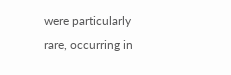were particularly rare, occurring in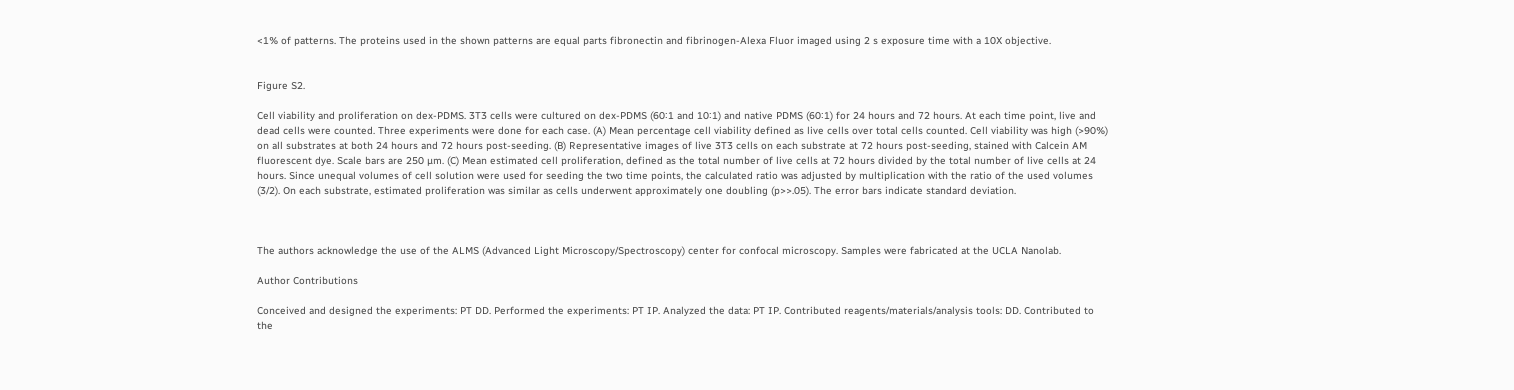<1% of patterns. The proteins used in the shown patterns are equal parts fibronectin and fibrinogen-Alexa Fluor imaged using 2 s exposure time with a 10X objective.


Figure S2.

Cell viability and proliferation on dex-PDMS. 3T3 cells were cultured on dex-PDMS (60∶1 and 10∶1) and native PDMS (60∶1) for 24 hours and 72 hours. At each time point, live and dead cells were counted. Three experiments were done for each case. (A) Mean percentage cell viability defined as live cells over total cells counted. Cell viability was high (>90%) on all substrates at both 24 hours and 72 hours post-seeding. (B) Representative images of live 3T3 cells on each substrate at 72 hours post-seeding, stained with Calcein AM fluorescent dye. Scale bars are 250 µm. (C) Mean estimated cell proliferation, defined as the total number of live cells at 72 hours divided by the total number of live cells at 24 hours. Since unequal volumes of cell solution were used for seeding the two time points, the calculated ratio was adjusted by multiplication with the ratio of the used volumes (3/2). On each substrate, estimated proliferation was similar as cells underwent approximately one doubling (p>>.05). The error bars indicate standard deviation.



The authors acknowledge the use of the ALMS (Advanced Light Microscopy/Spectroscopy) center for confocal microscopy. Samples were fabricated at the UCLA Nanolab.

Author Contributions

Conceived and designed the experiments: PT DD. Performed the experiments: PT IP. Analyzed the data: PT IP. Contributed reagents/materials/analysis tools: DD. Contributed to the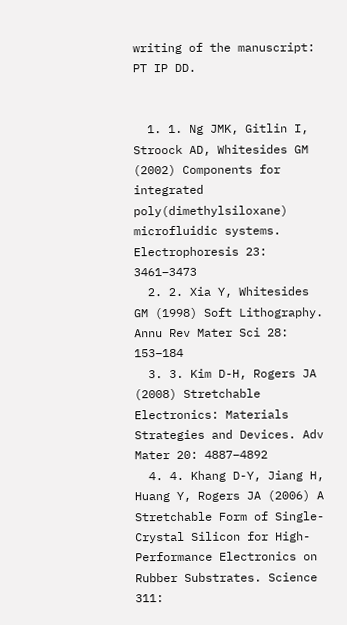writing of the manuscript: PT IP DD.


  1. 1. Ng JMK, Gitlin I, Stroock AD, Whitesides GM (2002) Components for integrated poly(dimethylsiloxane) microfluidic systems. Electrophoresis 23: 3461–3473
  2. 2. Xia Y, Whitesides GM (1998) Soft Lithography. Annu Rev Mater Sci 28: 153–184
  3. 3. Kim D-H, Rogers JA (2008) Stretchable Electronics: Materials Strategies and Devices. Adv Mater 20: 4887–4892
  4. 4. Khang D-Y, Jiang H, Huang Y, Rogers JA (2006) A Stretchable Form of Single-Crystal Silicon for High-Performance Electronics on Rubber Substrates. Science 311: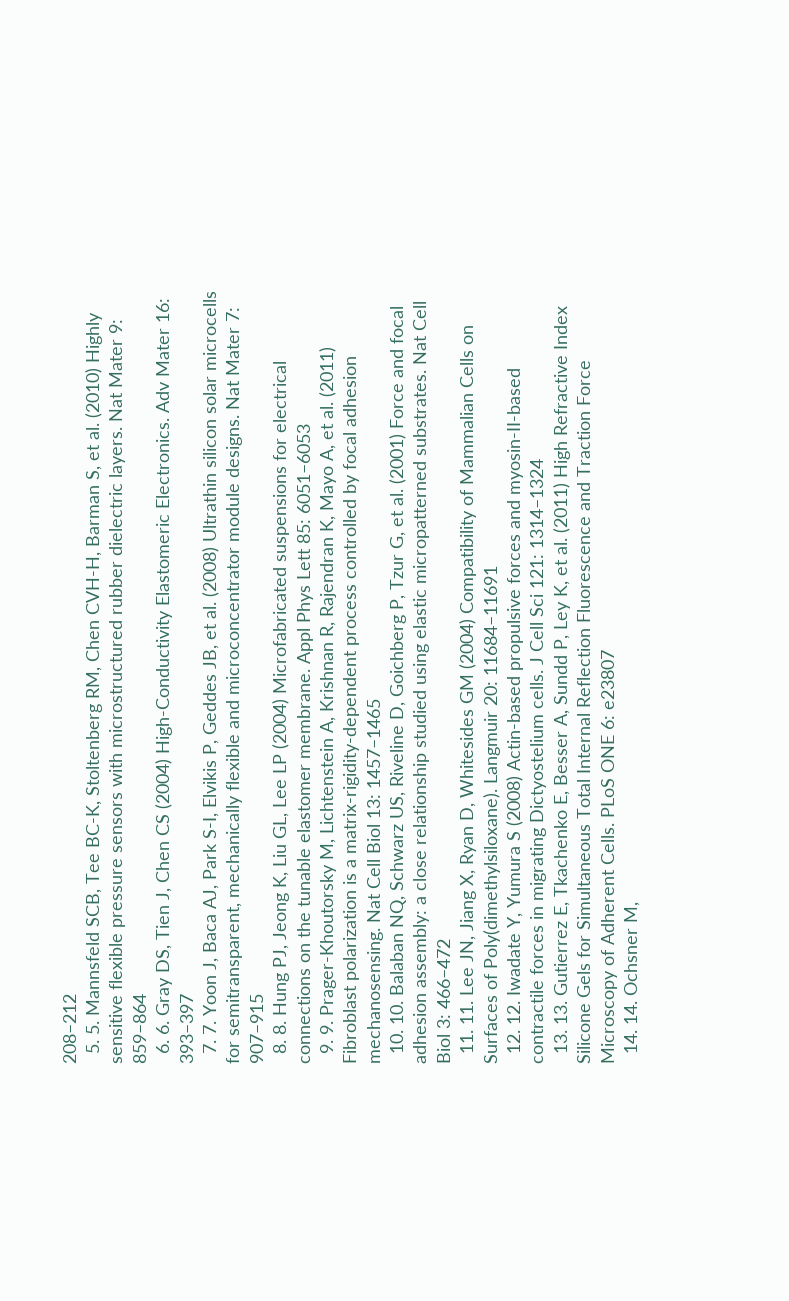208–212
  5. 5. Mannsfeld SCB, Tee BC-K, Stoltenberg RM, Chen CVH-H, Barman S, et al. (2010) Highly sensitive flexible pressure sensors with microstructured rubber dielectric layers. Nat Mater 9: 859–864
  6. 6. Gray DS, Tien J, Chen CS (2004) High-Conductivity Elastomeric Electronics. Adv Mater 16: 393–397
  7. 7. Yoon J, Baca AJ, Park S-I, Elvikis P, Geddes JB, et al. (2008) Ultrathin silicon solar microcells for semitransparent, mechanically flexible and microconcentrator module designs. Nat Mater 7: 907–915
  8. 8. Hung PJ, Jeong K, Liu GL, Lee LP (2004) Microfabricated suspensions for electrical connections on the tunable elastomer membrane. Appl Phys Lett 85: 6051–6053
  9. 9. Prager-Khoutorsky M, Lichtenstein A, Krishnan R, Rajendran K, Mayo A, et al. (2011) Fibroblast polarization is a matrix-rigidity-dependent process controlled by focal adhesion mechanosensing. Nat Cell Biol 13: 1457–1465
  10. 10. Balaban NQ, Schwarz US, Riveline D, Goichberg P, Tzur G, et al. (2001) Force and focal adhesion assembly: a close relationship studied using elastic micropatterned substrates. Nat Cell Biol 3: 466–472
  11. 11. Lee JN, Jiang X, Ryan D, Whitesides GM (2004) Compatibility of Mammalian Cells on Surfaces of Poly(dimethylsiloxane). Langmuir 20: 11684–11691
  12. 12. Iwadate Y, Yumura S (2008) Actin-based propulsive forces and myosin-II-based contractile forces in migrating Dictyostelium cells. J Cell Sci 121: 1314–1324
  13. 13. Gutierrez E, Tkachenko E, Besser A, Sundd P, Ley K, et al. (2011) High Refractive Index Silicone Gels for Simultaneous Total Internal Reflection Fluorescence and Traction Force Microscopy of Adherent Cells. PLoS ONE 6: e23807
  14. 14. Ochsner M,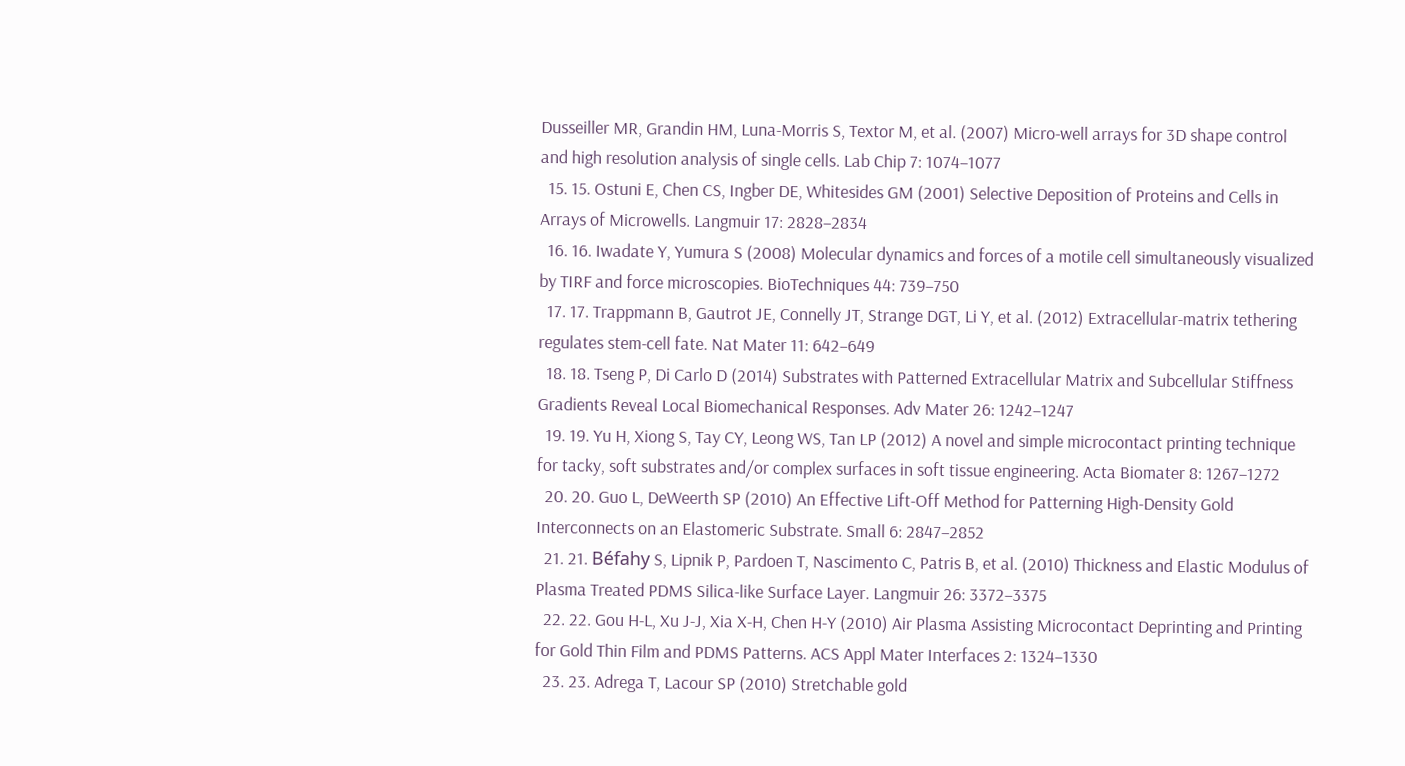Dusseiller MR, Grandin HM, Luna-Morris S, Textor M, et al. (2007) Micro-well arrays for 3D shape control and high resolution analysis of single cells. Lab Chip 7: 1074–1077
  15. 15. Ostuni E, Chen CS, Ingber DE, Whitesides GM (2001) Selective Deposition of Proteins and Cells in Arrays of Microwells. Langmuir 17: 2828–2834
  16. 16. Iwadate Y, Yumura S (2008) Molecular dynamics and forces of a motile cell simultaneously visualized by TIRF and force microscopies. BioTechniques 44: 739–750
  17. 17. Trappmann B, Gautrot JE, Connelly JT, Strange DGT, Li Y, et al. (2012) Extracellular-matrix tethering regulates stem-cell fate. Nat Mater 11: 642–649
  18. 18. Tseng P, Di Carlo D (2014) Substrates with Patterned Extracellular Matrix and Subcellular Stiffness Gradients Reveal Local Biomechanical Responses. Adv Mater 26: 1242–1247
  19. 19. Yu H, Xiong S, Tay CY, Leong WS, Tan LP (2012) A novel and simple microcontact printing technique for tacky, soft substrates and/or complex surfaces in soft tissue engineering. Acta Biomater 8: 1267–1272
  20. 20. Guo L, DeWeerth SP (2010) An Effective Lift-Off Method for Patterning High-Density Gold Interconnects on an Elastomeric Substrate. Small 6: 2847–2852
  21. 21. Béfahy S, Lipnik P, Pardoen T, Nascimento C, Patris B, et al. (2010) Thickness and Elastic Modulus of Plasma Treated PDMS Silica-like Surface Layer. Langmuir 26: 3372–3375
  22. 22. Gou H-L, Xu J-J, Xia X-H, Chen H-Y (2010) Air Plasma Assisting Microcontact Deprinting and Printing for Gold Thin Film and PDMS Patterns. ACS Appl Mater Interfaces 2: 1324–1330
  23. 23. Adrega T, Lacour SP (2010) Stretchable gold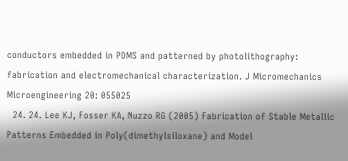conductors embedded in PDMS and patterned by photolithography: fabrication and electromechanical characterization. J Micromechanics Microengineering 20: 055025
  24. 24. Lee KJ, Fosser KA, Nuzzo RG (2005) Fabrication of Stable Metallic Patterns Embedded in Poly(dimethylsiloxane) and Model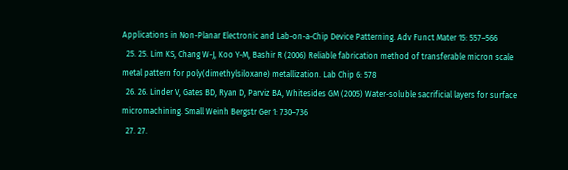Applications in Non-Planar Electronic and Lab-on-a-Chip Device Patterning. Adv Funct Mater 15: 557–566
  25. 25. Lim KS, Chang W-J, Koo Y-M, Bashir R (2006) Reliable fabrication method of transferable micron scale metal pattern for poly(dimethylsiloxane) metallization. Lab Chip 6: 578
  26. 26. Linder V, Gates BD, Ryan D, Parviz BA, Whitesides GM (2005) Water-soluble sacrificial layers for surface micromachining. Small Weinh Bergstr Ger 1: 730–736
  27. 27.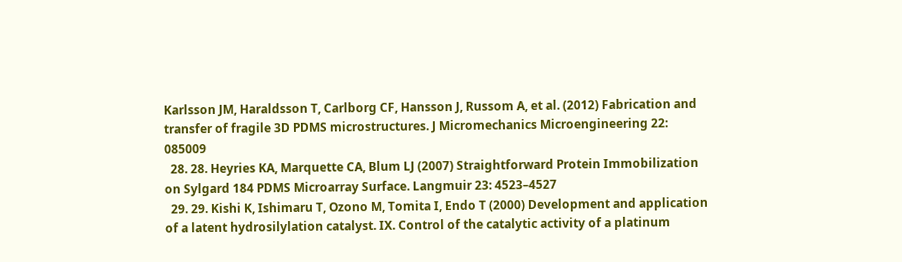Karlsson JM, Haraldsson T, Carlborg CF, Hansson J, Russom A, et al. (2012) Fabrication and transfer of fragile 3D PDMS microstructures. J Micromechanics Microengineering 22: 085009
  28. 28. Heyries KA, Marquette CA, Blum LJ (2007) Straightforward Protein Immobilization on Sylgard 184 PDMS Microarray Surface. Langmuir 23: 4523–4527
  29. 29. Kishi K, Ishimaru T, Ozono M, Tomita I, Endo T (2000) Development and application of a latent hydrosilylation catalyst. IX. Control of the catalytic activity of a platinum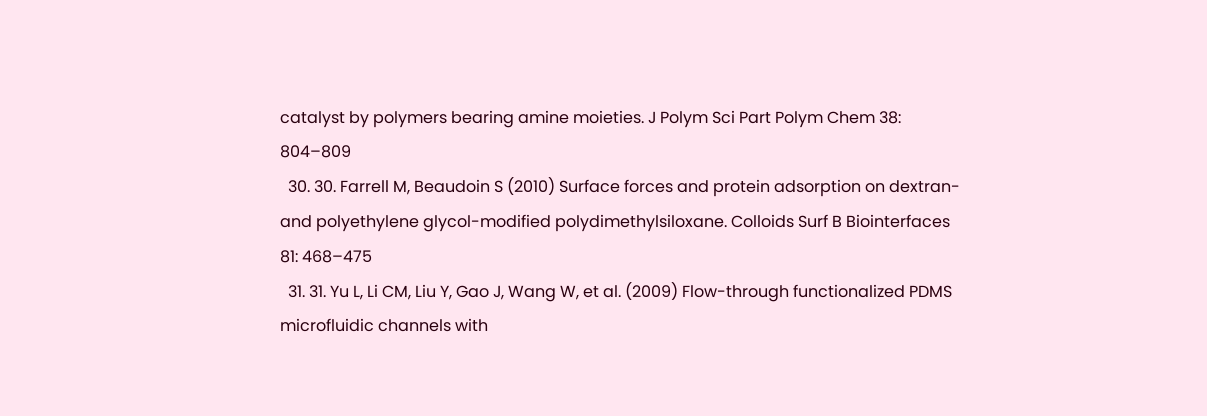catalyst by polymers bearing amine moieties. J Polym Sci Part Polym Chem 38: 804–809
  30. 30. Farrell M, Beaudoin S (2010) Surface forces and protein adsorption on dextran- and polyethylene glycol-modified polydimethylsiloxane. Colloids Surf B Biointerfaces 81: 468–475
  31. 31. Yu L, Li CM, Liu Y, Gao J, Wang W, et al. (2009) Flow-through functionalized PDMS microfluidic channels with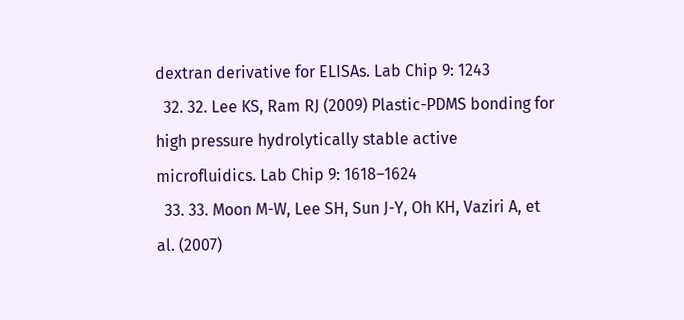dextran derivative for ELISAs. Lab Chip 9: 1243
  32. 32. Lee KS, Ram RJ (2009) Plastic-PDMS bonding for high pressure hydrolytically stable active microfluidics. Lab Chip 9: 1618–1624
  33. 33. Moon M-W, Lee SH, Sun J-Y, Oh KH, Vaziri A, et al. (2007)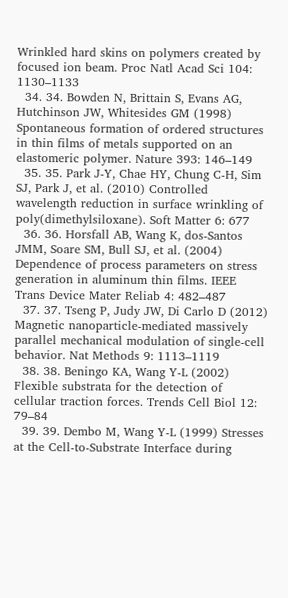Wrinkled hard skins on polymers created by focused ion beam. Proc Natl Acad Sci 104: 1130–1133
  34. 34. Bowden N, Brittain S, Evans AG, Hutchinson JW, Whitesides GM (1998) Spontaneous formation of ordered structures in thin films of metals supported on an elastomeric polymer. Nature 393: 146–149
  35. 35. Park J-Y, Chae HY, Chung C-H, Sim SJ, Park J, et al. (2010) Controlled wavelength reduction in surface wrinkling of poly(dimethylsiloxane). Soft Matter 6: 677
  36. 36. Horsfall AB, Wang K, dos-Santos JMM, Soare SM, Bull SJ, et al. (2004) Dependence of process parameters on stress generation in aluminum thin films. IEEE Trans Device Mater Reliab 4: 482–487
  37. 37. Tseng P, Judy JW, Di Carlo D (2012) Magnetic nanoparticle-mediated massively parallel mechanical modulation of single-cell behavior. Nat Methods 9: 1113–1119
  38. 38. Beningo KA, Wang Y-L (2002) Flexible substrata for the detection of cellular traction forces. Trends Cell Biol 12: 79–84
  39. 39. Dembo M, Wang Y-L (1999) Stresses at the Cell-to-Substrate Interface during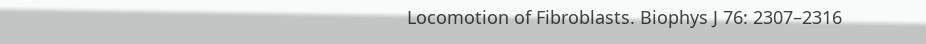Locomotion of Fibroblasts. Biophys J 76: 2307–2316